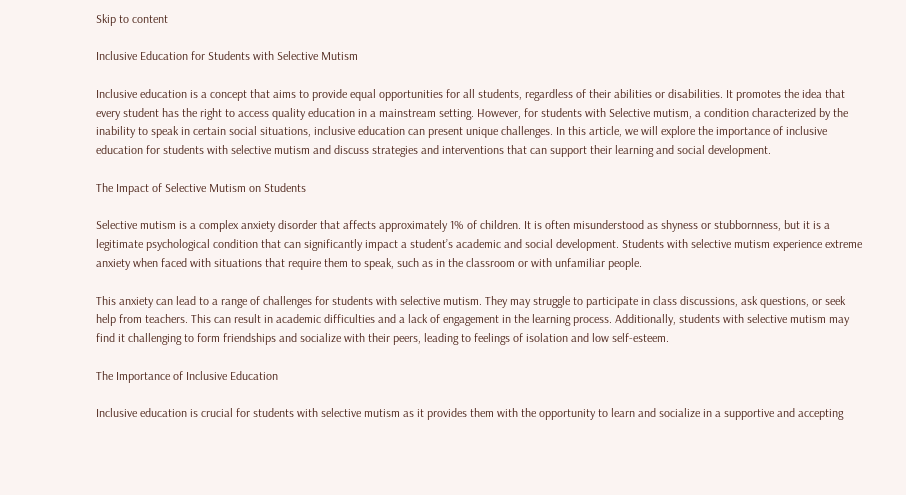Skip to content

Inclusive Education for Students with Selective Mutism

Inclusive education is a concept that aims to provide equal opportunities for all students, regardless of their abilities or disabilities. It promotes the idea that every student has the right to access quality education in a mainstream setting. However, for students with Selective mutism, a condition characterized by the inability to speak in certain social situations, inclusive education can present unique challenges. In this article, we will explore the importance of inclusive education for students with selective mutism and discuss strategies and interventions that can support their learning and social development.

The Impact of Selective Mutism on Students

Selective mutism is a complex anxiety disorder that affects approximately 1% of children. It is often misunderstood as shyness or stubbornness, but it is a legitimate psychological condition that can significantly impact a student’s academic and social development. Students with selective mutism experience extreme anxiety when faced with situations that require them to speak, such as in the classroom or with unfamiliar people.

This anxiety can lead to a range of challenges for students with selective mutism. They may struggle to participate in class discussions, ask questions, or seek help from teachers. This can result in academic difficulties and a lack of engagement in the learning process. Additionally, students with selective mutism may find it challenging to form friendships and socialize with their peers, leading to feelings of isolation and low self-esteem.

The Importance of Inclusive Education

Inclusive education is crucial for students with selective mutism as it provides them with the opportunity to learn and socialize in a supportive and accepting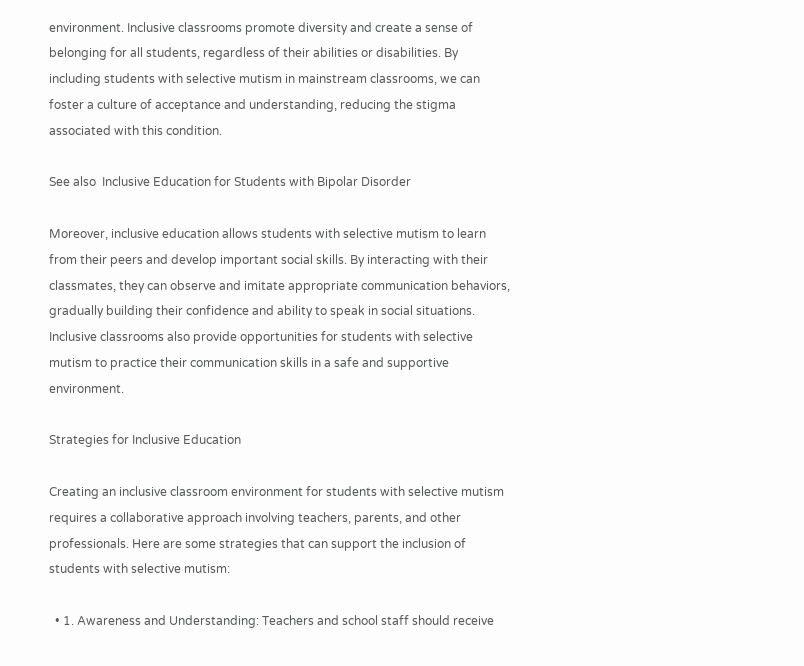environment. Inclusive classrooms promote diversity and create a sense of belonging for all students, regardless of their abilities or disabilities. By including students with selective mutism in mainstream classrooms, we can foster a culture of acceptance and understanding, reducing the stigma associated with this condition.

See also  Inclusive Education for Students with Bipolar Disorder

Moreover, inclusive education allows students with selective mutism to learn from their peers and develop important social skills. By interacting with their classmates, they can observe and imitate appropriate communication behaviors, gradually building their confidence and ability to speak in social situations. Inclusive classrooms also provide opportunities for students with selective mutism to practice their communication skills in a safe and supportive environment.

Strategies for Inclusive Education

Creating an inclusive classroom environment for students with selective mutism requires a collaborative approach involving teachers, parents, and other professionals. Here are some strategies that can support the inclusion of students with selective mutism:

  • 1. Awareness and Understanding: Teachers and school staff should receive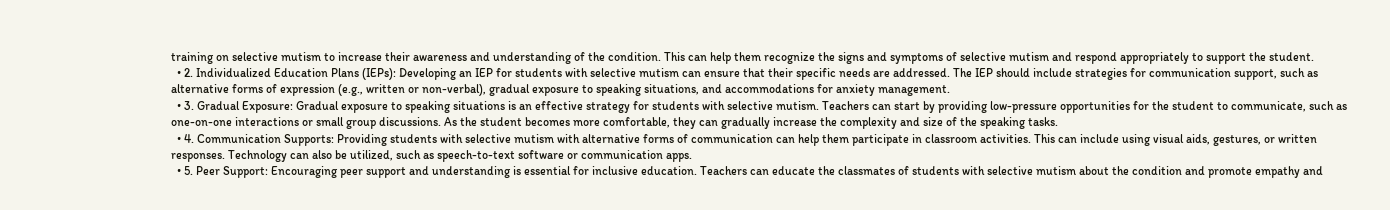training on selective mutism to increase their awareness and understanding of the condition. This can help them recognize the signs and symptoms of selective mutism and respond appropriately to support the student.
  • 2. Individualized Education Plans (IEPs): Developing an IEP for students with selective mutism can ensure that their specific needs are addressed. The IEP should include strategies for communication support, such as alternative forms of expression (e.g., written or non-verbal), gradual exposure to speaking situations, and accommodations for anxiety management.
  • 3. Gradual Exposure: Gradual exposure to speaking situations is an effective strategy for students with selective mutism. Teachers can start by providing low-pressure opportunities for the student to communicate, such as one-on-one interactions or small group discussions. As the student becomes more comfortable, they can gradually increase the complexity and size of the speaking tasks.
  • 4. Communication Supports: Providing students with selective mutism with alternative forms of communication can help them participate in classroom activities. This can include using visual aids, gestures, or written responses. Technology can also be utilized, such as speech-to-text software or communication apps.
  • 5. Peer Support: Encouraging peer support and understanding is essential for inclusive education. Teachers can educate the classmates of students with selective mutism about the condition and promote empathy and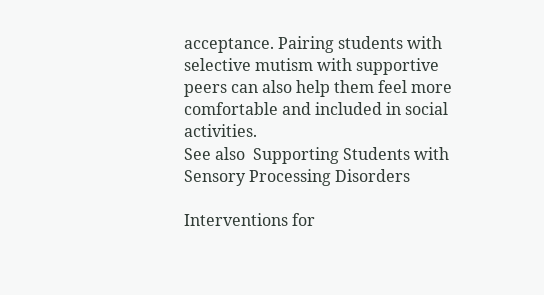acceptance. Pairing students with selective mutism with supportive peers can also help them feel more comfortable and included in social activities.
See also  Supporting Students with Sensory Processing Disorders

Interventions for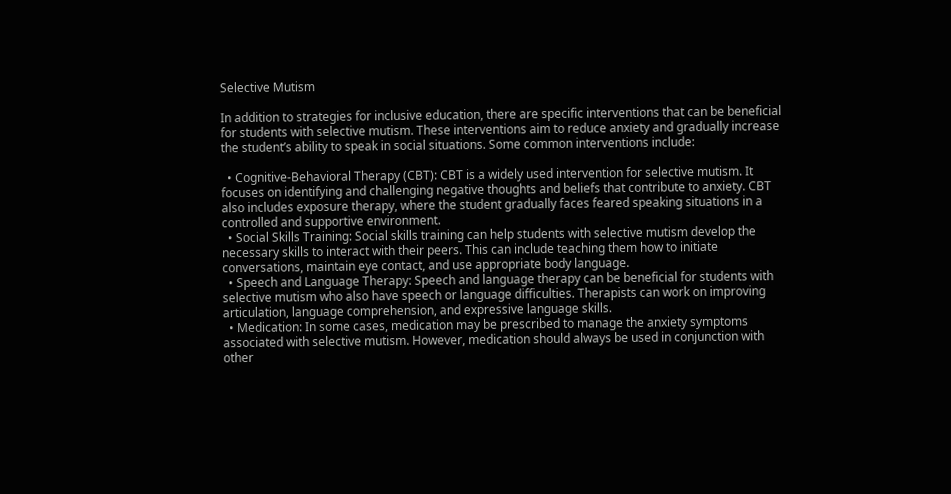Selective Mutism

In addition to strategies for inclusive education, there are specific interventions that can be beneficial for students with selective mutism. These interventions aim to reduce anxiety and gradually increase the student’s ability to speak in social situations. Some common interventions include:

  • Cognitive-Behavioral Therapy (CBT): CBT is a widely used intervention for selective mutism. It focuses on identifying and challenging negative thoughts and beliefs that contribute to anxiety. CBT also includes exposure therapy, where the student gradually faces feared speaking situations in a controlled and supportive environment.
  • Social Skills Training: Social skills training can help students with selective mutism develop the necessary skills to interact with their peers. This can include teaching them how to initiate conversations, maintain eye contact, and use appropriate body language.
  • Speech and Language Therapy: Speech and language therapy can be beneficial for students with selective mutism who also have speech or language difficulties. Therapists can work on improving articulation, language comprehension, and expressive language skills.
  • Medication: In some cases, medication may be prescribed to manage the anxiety symptoms associated with selective mutism. However, medication should always be used in conjunction with other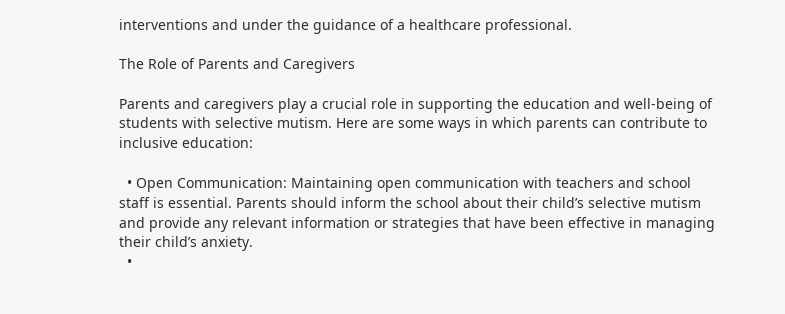interventions and under the guidance of a healthcare professional.

The Role of Parents and Caregivers

Parents and caregivers play a crucial role in supporting the education and well-being of students with selective mutism. Here are some ways in which parents can contribute to inclusive education:

  • Open Communication: Maintaining open communication with teachers and school staff is essential. Parents should inform the school about their child’s selective mutism and provide any relevant information or strategies that have been effective in managing their child’s anxiety.
  •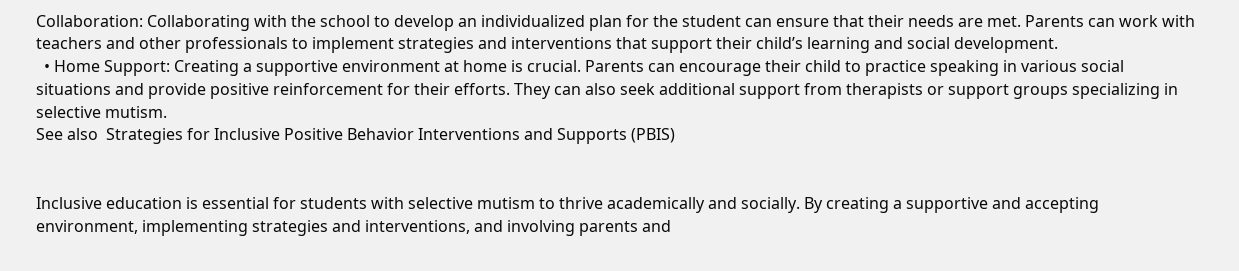Collaboration: Collaborating with the school to develop an individualized plan for the student can ensure that their needs are met. Parents can work with teachers and other professionals to implement strategies and interventions that support their child’s learning and social development.
  • Home Support: Creating a supportive environment at home is crucial. Parents can encourage their child to practice speaking in various social situations and provide positive reinforcement for their efforts. They can also seek additional support from therapists or support groups specializing in selective mutism.
See also  Strategies for Inclusive Positive Behavior Interventions and Supports (PBIS)


Inclusive education is essential for students with selective mutism to thrive academically and socially. By creating a supportive and accepting environment, implementing strategies and interventions, and involving parents and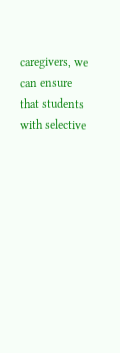caregivers, we can ensure that students with selective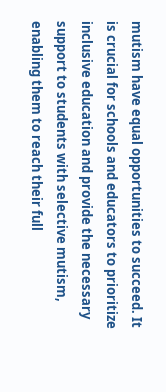mutism have equal opportunities to succeed. It is crucial for schools and educators to prioritize inclusive education and provide the necessary support to students with selective mutism, enabling them to reach their full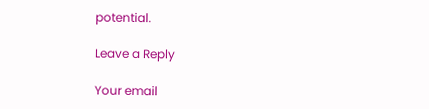potential.

Leave a Reply

Your email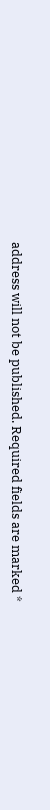address will not be published. Required fields are marked *